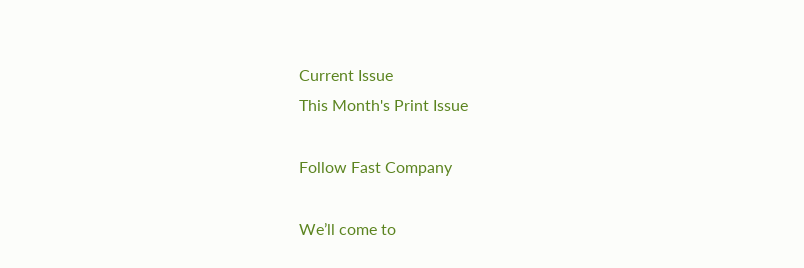Current Issue
This Month's Print Issue

Follow Fast Company

We’ll come to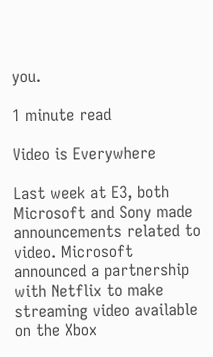you.

1 minute read

Video is Everywhere

Last week at E3, both Microsoft and Sony made announcements related to video. Microsoft announced a partnership with Netflix to make streaming video available on the Xbox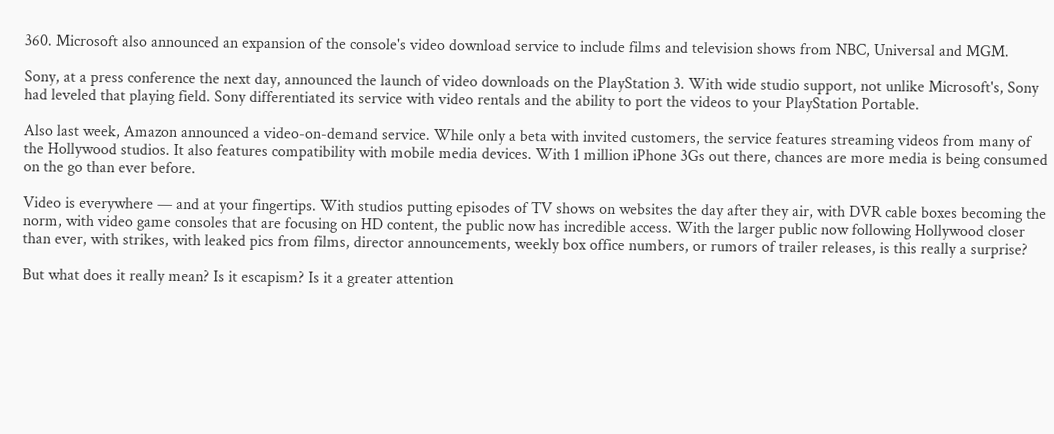360. Microsoft also announced an expansion of the console's video download service to include films and television shows from NBC, Universal and MGM.

Sony, at a press conference the next day, announced the launch of video downloads on the PlayStation 3. With wide studio support, not unlike Microsoft's, Sony had leveled that playing field. Sony differentiated its service with video rentals and the ability to port the videos to your PlayStation Portable.

Also last week, Amazon announced a video-on-demand service. While only a beta with invited customers, the service features streaming videos from many of the Hollywood studios. It also features compatibility with mobile media devices. With 1 million iPhone 3Gs out there, chances are more media is being consumed on the go than ever before.

Video is everywhere — and at your fingertips. With studios putting episodes of TV shows on websites the day after they air, with DVR cable boxes becoming the norm, with video game consoles that are focusing on HD content, the public now has incredible access. With the larger public now following Hollywood closer than ever, with strikes, with leaked pics from films, director announcements, weekly box office numbers, or rumors of trailer releases, is this really a surprise?

But what does it really mean? Is it escapism? Is it a greater attention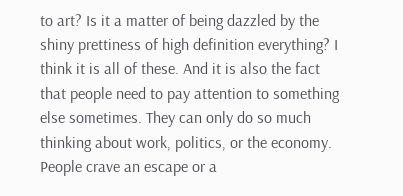to art? Is it a matter of being dazzled by the shiny prettiness of high definition everything? I think it is all of these. And it is also the fact that people need to pay attention to something else sometimes. They can only do so much thinking about work, politics, or the economy. People crave an escape or a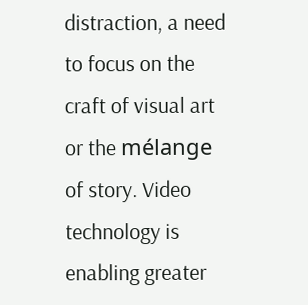distraction, a need to focus on the craft of visual art or the mélange of story. Video technology is enabling greater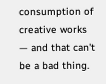consumption of creative works — and that can't be a bad thing.